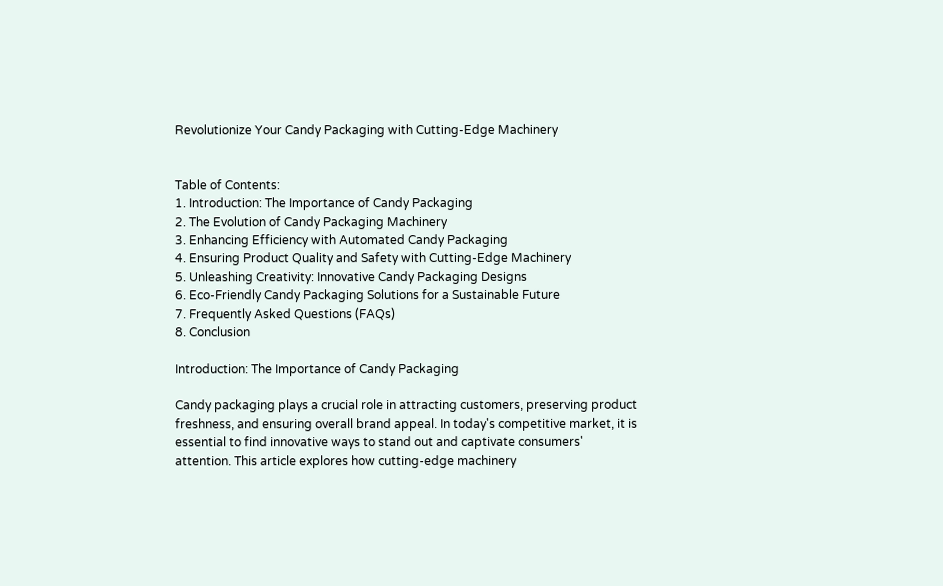Revolutionize Your Candy Packaging with Cutting-Edge Machinery


Table of Contents:
1. Introduction: The Importance of Candy Packaging
2. The Evolution of Candy Packaging Machinery
3. Enhancing Efficiency with Automated Candy Packaging
4. Ensuring Product Quality and Safety with Cutting-Edge Machinery
5. Unleashing Creativity: Innovative Candy Packaging Designs
6. Eco-Friendly Candy Packaging Solutions for a Sustainable Future
7. Frequently Asked Questions (FAQs)
8. Conclusion

Introduction: The Importance of Candy Packaging

Candy packaging plays a crucial role in attracting customers, preserving product freshness, and ensuring overall brand appeal. In today's competitive market, it is essential to find innovative ways to stand out and captivate consumers' attention. This article explores how cutting-edge machinery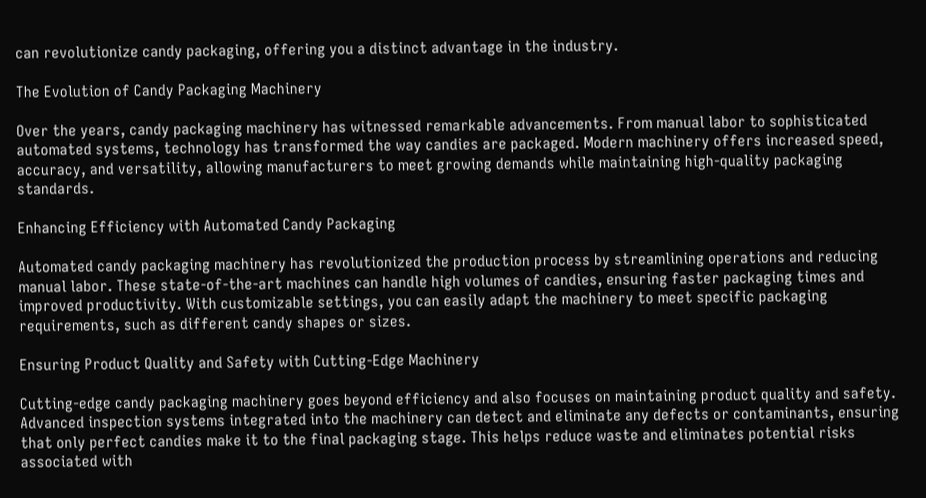can revolutionize candy packaging, offering you a distinct advantage in the industry.

The Evolution of Candy Packaging Machinery

Over the years, candy packaging machinery has witnessed remarkable advancements. From manual labor to sophisticated automated systems, technology has transformed the way candies are packaged. Modern machinery offers increased speed, accuracy, and versatility, allowing manufacturers to meet growing demands while maintaining high-quality packaging standards.

Enhancing Efficiency with Automated Candy Packaging

Automated candy packaging machinery has revolutionized the production process by streamlining operations and reducing manual labor. These state-of-the-art machines can handle high volumes of candies, ensuring faster packaging times and improved productivity. With customizable settings, you can easily adapt the machinery to meet specific packaging requirements, such as different candy shapes or sizes.

Ensuring Product Quality and Safety with Cutting-Edge Machinery

Cutting-edge candy packaging machinery goes beyond efficiency and also focuses on maintaining product quality and safety. Advanced inspection systems integrated into the machinery can detect and eliminate any defects or contaminants, ensuring that only perfect candies make it to the final packaging stage. This helps reduce waste and eliminates potential risks associated with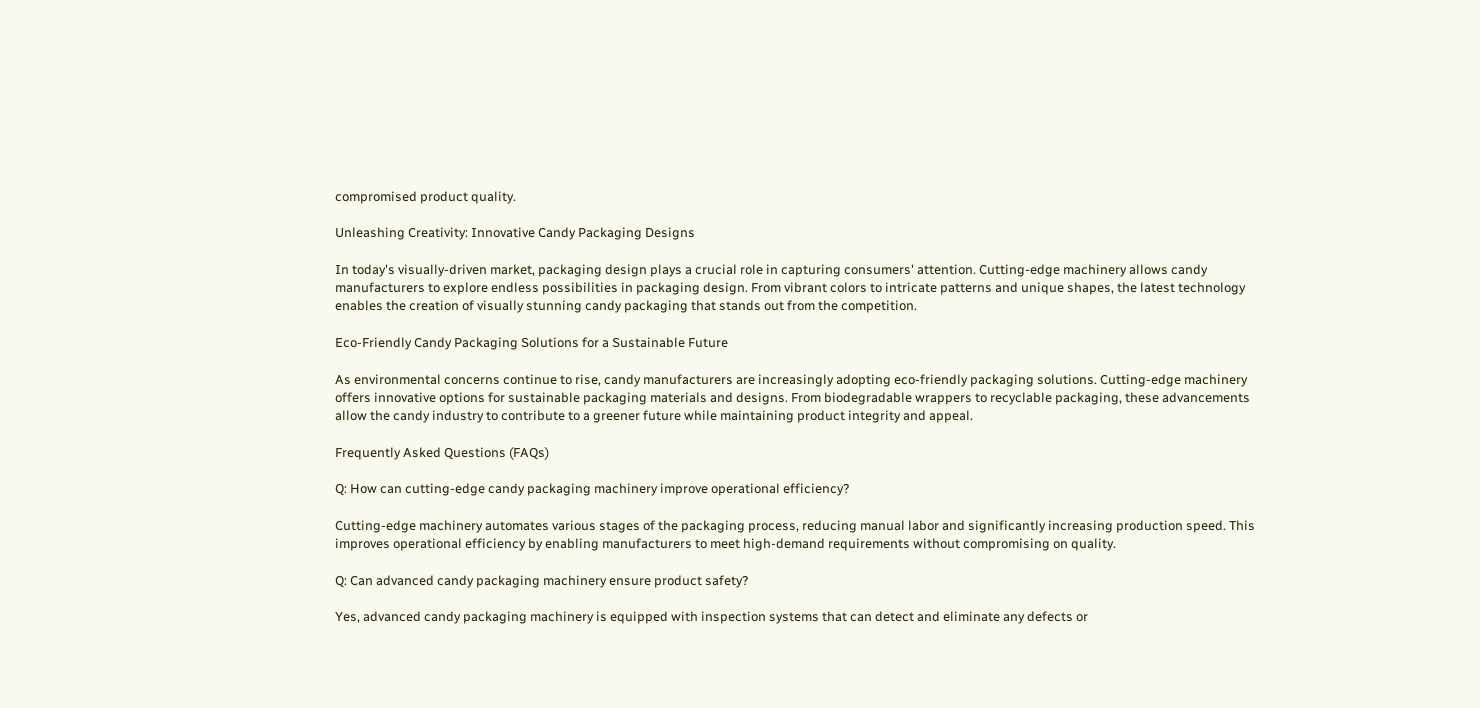compromised product quality.

Unleashing Creativity: Innovative Candy Packaging Designs

In today's visually-driven market, packaging design plays a crucial role in capturing consumers' attention. Cutting-edge machinery allows candy manufacturers to explore endless possibilities in packaging design. From vibrant colors to intricate patterns and unique shapes, the latest technology enables the creation of visually stunning candy packaging that stands out from the competition.

Eco-Friendly Candy Packaging Solutions for a Sustainable Future

As environmental concerns continue to rise, candy manufacturers are increasingly adopting eco-friendly packaging solutions. Cutting-edge machinery offers innovative options for sustainable packaging materials and designs. From biodegradable wrappers to recyclable packaging, these advancements allow the candy industry to contribute to a greener future while maintaining product integrity and appeal.

Frequently Asked Questions (FAQs)

Q: How can cutting-edge candy packaging machinery improve operational efficiency?

Cutting-edge machinery automates various stages of the packaging process, reducing manual labor and significantly increasing production speed. This improves operational efficiency by enabling manufacturers to meet high-demand requirements without compromising on quality.

Q: Can advanced candy packaging machinery ensure product safety?

Yes, advanced candy packaging machinery is equipped with inspection systems that can detect and eliminate any defects or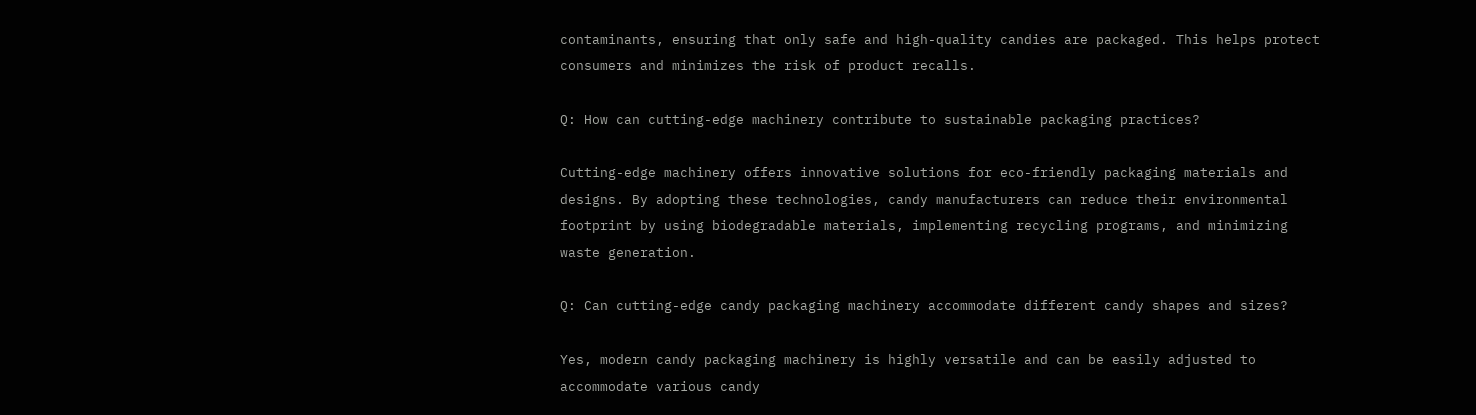contaminants, ensuring that only safe and high-quality candies are packaged. This helps protect consumers and minimizes the risk of product recalls.

Q: How can cutting-edge machinery contribute to sustainable packaging practices?

Cutting-edge machinery offers innovative solutions for eco-friendly packaging materials and designs. By adopting these technologies, candy manufacturers can reduce their environmental footprint by using biodegradable materials, implementing recycling programs, and minimizing waste generation.

Q: Can cutting-edge candy packaging machinery accommodate different candy shapes and sizes?

Yes, modern candy packaging machinery is highly versatile and can be easily adjusted to accommodate various candy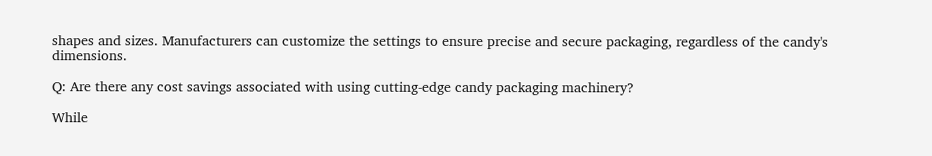shapes and sizes. Manufacturers can customize the settings to ensure precise and secure packaging, regardless of the candy's dimensions.

Q: Are there any cost savings associated with using cutting-edge candy packaging machinery?

While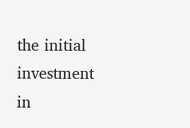the initial investment in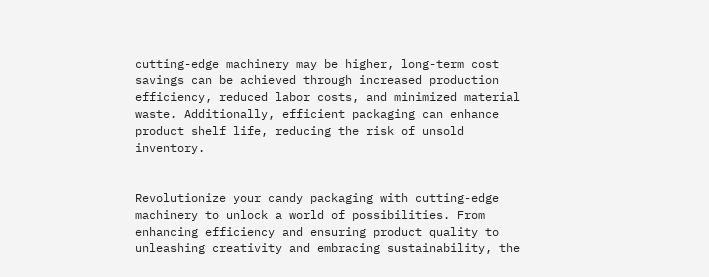cutting-edge machinery may be higher, long-term cost savings can be achieved through increased production efficiency, reduced labor costs, and minimized material waste. Additionally, efficient packaging can enhance product shelf life, reducing the risk of unsold inventory.


Revolutionize your candy packaging with cutting-edge machinery to unlock a world of possibilities. From enhancing efficiency and ensuring product quality to unleashing creativity and embracing sustainability, the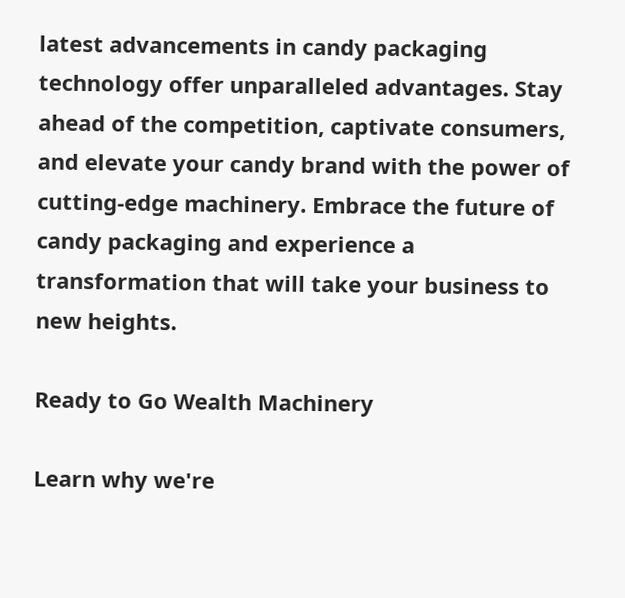latest advancements in candy packaging technology offer unparalleled advantages. Stay ahead of the competition, captivate consumers, and elevate your candy brand with the power of cutting-edge machinery. Embrace the future of candy packaging and experience a transformation that will take your business to new heights.

Ready to Go Wealth Machinery

Learn why we're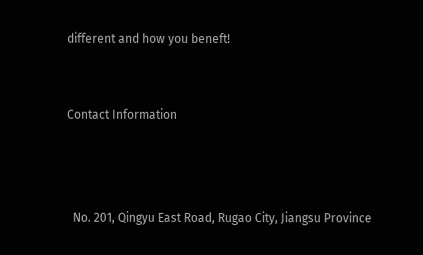different and how you beneft!


Contact Information



  No. 201, Qingyu East Road, Rugao City, Jiangsu Province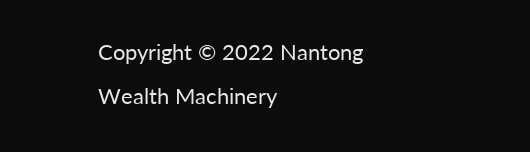Copyright © 2022 Nantong Wealth Machinery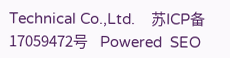Technical Co.,Ltd.    苏ICP备17059472号    Powered  SEO